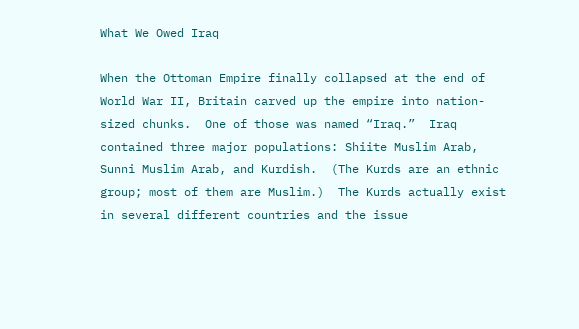What We Owed Iraq

When the Ottoman Empire finally collapsed at the end of World War II, Britain carved up the empire into nation-sized chunks.  One of those was named “Iraq.”  Iraq contained three major populations: Shiite Muslim Arab, Sunni Muslim Arab, and Kurdish.  (The Kurds are an ethnic group; most of them are Muslim.)  The Kurds actually exist in several different countries and the issue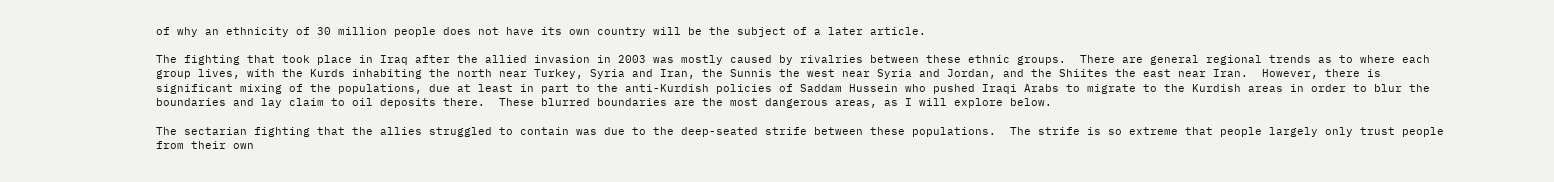of why an ethnicity of 30 million people does not have its own country will be the subject of a later article.

The fighting that took place in Iraq after the allied invasion in 2003 was mostly caused by rivalries between these ethnic groups.  There are general regional trends as to where each group lives, with the Kurds inhabiting the north near Turkey, Syria and Iran, the Sunnis the west near Syria and Jordan, and the Shiites the east near Iran.  However, there is significant mixing of the populations, due at least in part to the anti-Kurdish policies of Saddam Hussein who pushed Iraqi Arabs to migrate to the Kurdish areas in order to blur the boundaries and lay claim to oil deposits there.  These blurred boundaries are the most dangerous areas, as I will explore below.

The sectarian fighting that the allies struggled to contain was due to the deep-seated strife between these populations.  The strife is so extreme that people largely only trust people from their own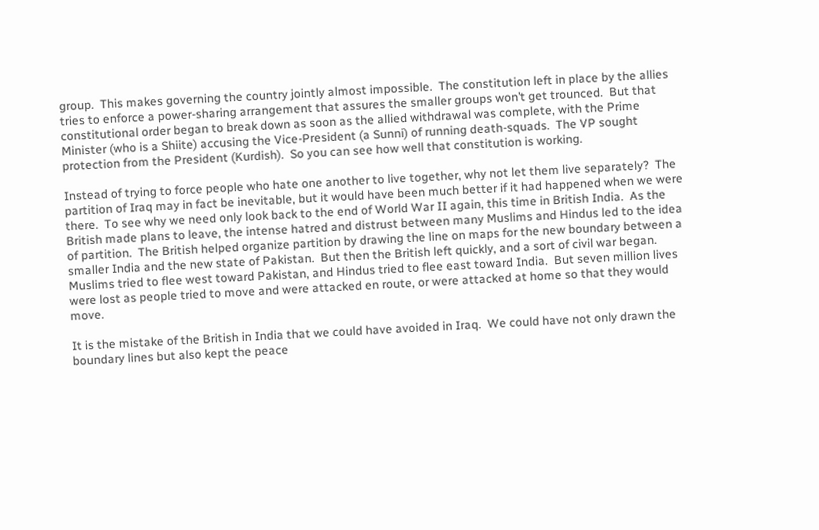group.  This makes governing the country jointly almost impossible.  The constitution left in place by the allies tries to enforce a power-sharing arrangement that assures the smaller groups won’t get trounced.  But that constitutional order began to break down as soon as the allied withdrawal was complete, with the Prime Minister (who is a Shiite) accusing the Vice-President (a Sunni) of running death-squads.  The VP sought protection from the President (Kurdish).  So you can see how well that constitution is working.

Instead of trying to force people who hate one another to live together, why not let them live separately?  The partition of Iraq may in fact be inevitable, but it would have been much better if it had happened when we were there.  To see why we need only look back to the end of World War II again, this time in British India.  As the British made plans to leave, the intense hatred and distrust between many Muslims and Hindus led to the idea of partition.  The British helped organize partition by drawing the line on maps for the new boundary between a smaller India and the new state of Pakistan.  But then the British left quickly, and a sort of civil war began.  Muslims tried to flee west toward Pakistan, and Hindus tried to flee east toward India.  But seven million lives were lost as people tried to move and were attacked en route, or were attacked at home so that they would move.

It is the mistake of the British in India that we could have avoided in Iraq.  We could have not only drawn the boundary lines but also kept the peace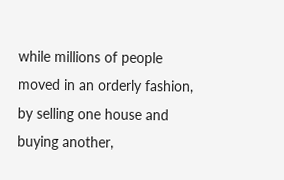while millions of people moved in an orderly fashion, by selling one house and buying another,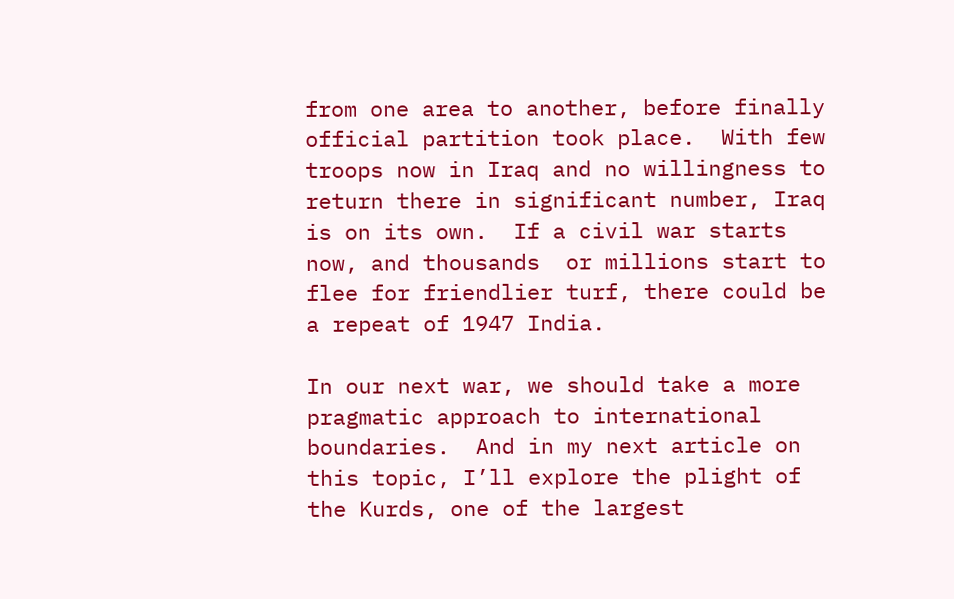from one area to another, before finally official partition took place.  With few troops now in Iraq and no willingness to return there in significant number, Iraq is on its own.  If a civil war starts now, and thousands  or millions start to flee for friendlier turf, there could be a repeat of 1947 India.

In our next war, we should take a more pragmatic approach to international boundaries.  And in my next article on this topic, I’ll explore the plight of the Kurds, one of the largest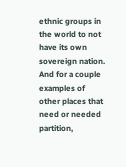ethnic groups in the world to not have its own sovereign nation.  And for a couple examples of other places that need or needed partition,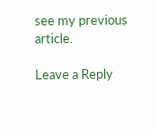see my previous article.

Leave a Reply